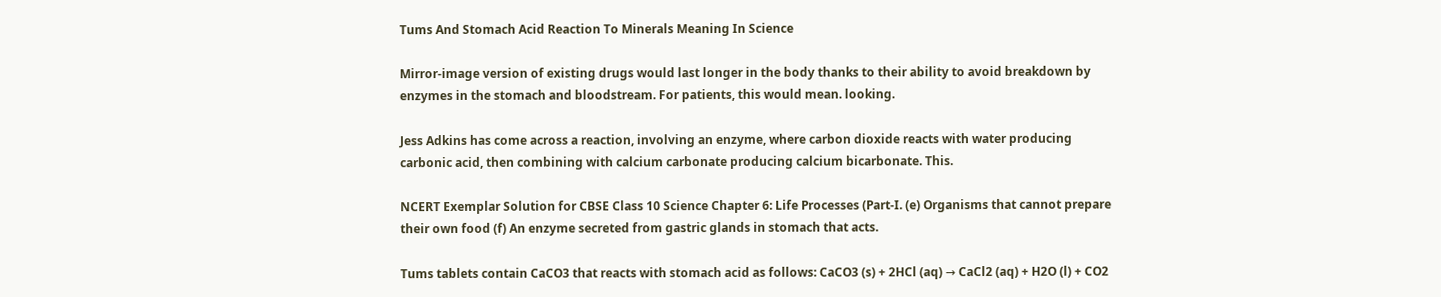Tums And Stomach Acid Reaction To Minerals Meaning In Science

Mirror-image version of existing drugs would last longer in the body thanks to their ability to avoid breakdown by enzymes in the stomach and bloodstream. For patients, this would mean. looking.

Jess Adkins has come across a reaction, involving an enzyme, where carbon dioxide reacts with water producing carbonic acid, then combining with calcium carbonate producing calcium bicarbonate. This.

NCERT Exemplar Solution for CBSE Class 10 Science Chapter 6: Life Processes (Part-I. (e) Organisms that cannot prepare their own food (f) An enzyme secreted from gastric glands in stomach that acts.

Tums tablets contain CaCO3 that reacts with stomach acid as follows: CaCO3 (s) + 2HCl (aq) → CaCl2 (aq) + H2O (l) + CO2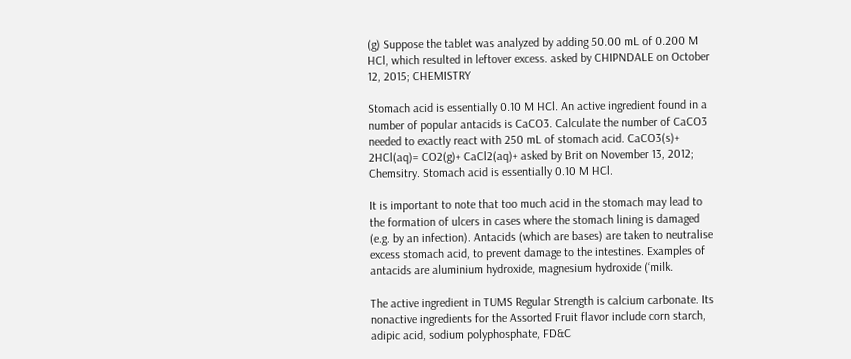(g) Suppose the tablet was analyzed by adding 50.00 mL of 0.200 M HCl, which resulted in leftover excess. asked by CHIPNDALE on October 12, 2015; CHEMISTRY

Stomach acid is essentially 0.10 M HCl. An active ingredient found in a number of popular antacids is CaCO3. Calculate the number of CaCO3 needed to exactly react with 250 mL of stomach acid. CaCO3(s)+ 2HCl(aq)= CO2(g)+ CaCl2(aq)+ asked by Brit on November 13, 2012; Chemsitry. Stomach acid is essentially 0.10 M HCl.

It is important to note that too much acid in the stomach may lead to the formation of ulcers in cases where the stomach lining is damaged (e.g. by an infection). Antacids (which are bases) are taken to neutralise excess stomach acid, to prevent damage to the intestines. Examples of antacids are aluminium hydroxide, magnesium hydroxide (‘milk.

The active ingredient in TUMS Regular Strength is calcium carbonate. Its nonactive ingredients for the Assorted Fruit flavor include corn starch, adipic acid, sodium polyphosphate, FD&C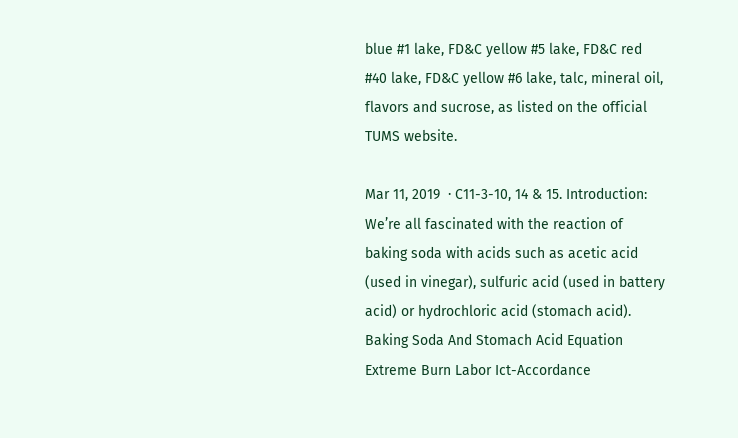blue #1 lake, FD&C yellow #5 lake, FD&C red #40 lake, FD&C yellow #6 lake, talc, mineral oil, flavors and sucrose, as listed on the official TUMS website.

Mar 11, 2019  · C11-3-10, 14 & 15. Introduction: We’re all fascinated with the reaction of baking soda with acids such as acetic acid (used in vinegar), sulfuric acid (used in battery acid) or hydrochloric acid (stomach acid). Baking Soda And Stomach Acid Equation Extreme Burn Labor Ict-Accordance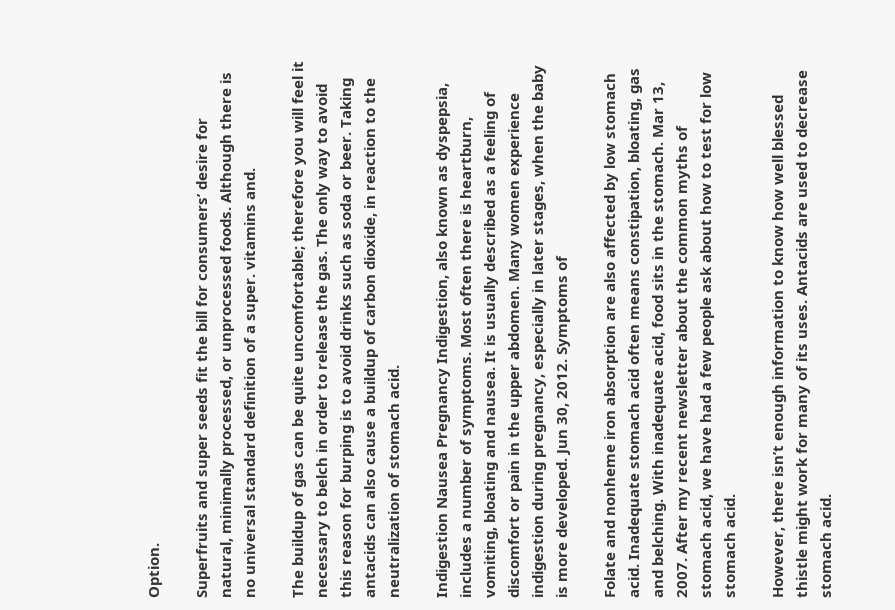Option.

Superfruits and super seeds fit the bill for consumers’ desire for natural, minimally processed, or unprocessed foods. Although there is no universal standard definition of a super. vitamins and.

The buildup of gas can be quite uncomfortable; therefore you will feel it necessary to belch in order to release the gas. The only way to avoid this reason for burping is to avoid drinks such as soda or beer. Taking antacids can also cause a buildup of carbon dioxide, in reaction to the neutralization of stomach acid.

Indigestion Nausea Pregnancy Indigestion, also known as dyspepsia, includes a number of symptoms. Most often there is heartburn, vomiting, bloating and nausea. It is usually described as a feeling of discomfort or pain in the upper abdomen. Many women experience indigestion during pregnancy, especially in later stages, when the baby is more developed. Jun 30, 2012. Symptoms of

Folate and nonheme iron absorption are also affected by low stomach acid. Inadequate stomach acid often means constipation, bloating, gas and belching. With inadequate acid, food sits in the stomach. Mar 13, 2007. After my recent newsletter about the common myths of stomach acid, we have had a few people ask about how to test for low stomach acid.

However, there isn’t enough information to know how well blessed thistle might work for many of its uses. Antacids are used to decrease stomach acid.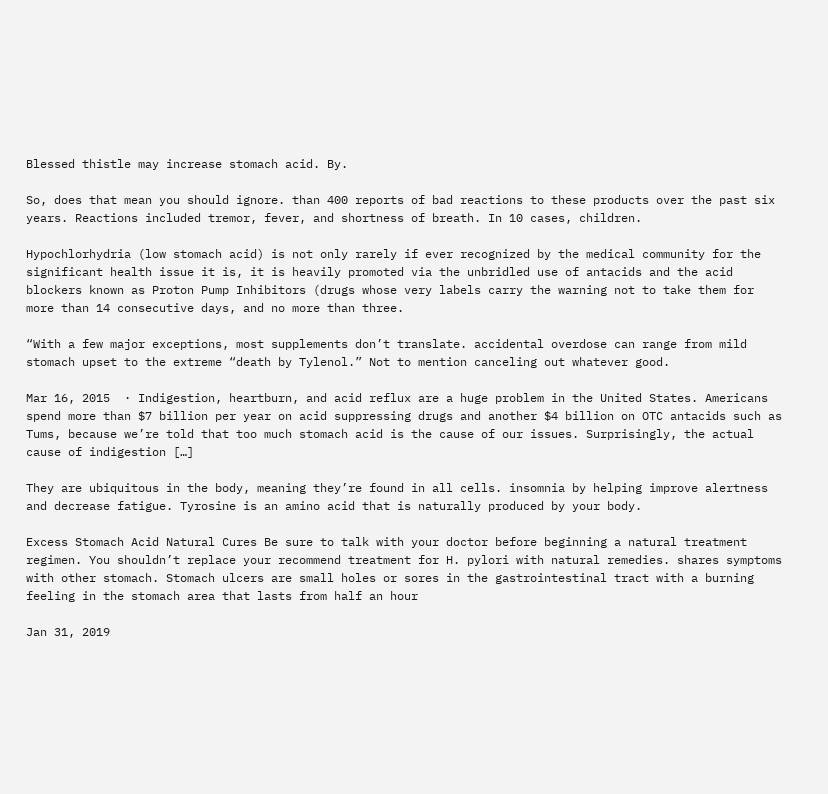Blessed thistle may increase stomach acid. By.

So, does that mean you should ignore. than 400 reports of bad reactions to these products over the past six years. Reactions included tremor, fever, and shortness of breath. In 10 cases, children.

Hypochlorhydria (low stomach acid) is not only rarely if ever recognized by the medical community for the significant health issue it is, it is heavily promoted via the unbridled use of antacids and the acid blockers known as Proton Pump Inhibitors (drugs whose very labels carry the warning not to take them for more than 14 consecutive days, and no more than three.

“With a few major exceptions, most supplements don’t translate. accidental overdose can range from mild stomach upset to the extreme “death by Tylenol.” Not to mention canceling out whatever good.

Mar 16, 2015  · Indigestion, heartburn, and acid reflux are a huge problem in the United States. Americans spend more than $7 billion per year on acid suppressing drugs and another $4 billion on OTC antacids such as Tums, because we’re told that too much stomach acid is the cause of our issues. Surprisingly, the actual cause of indigestion […]

They are ubiquitous in the body, meaning they’re found in all cells. insomnia by helping improve alertness and decrease fatigue. Tyrosine is an amino acid that is naturally produced by your body.

Excess Stomach Acid Natural Cures Be sure to talk with your doctor before beginning a natural treatment regimen. You shouldn’t replace your recommend treatment for H. pylori with natural remedies. shares symptoms with other stomach. Stomach ulcers are small holes or sores in the gastrointestinal tract with a burning feeling in the stomach area that lasts from half an hour

Jan 31, 2019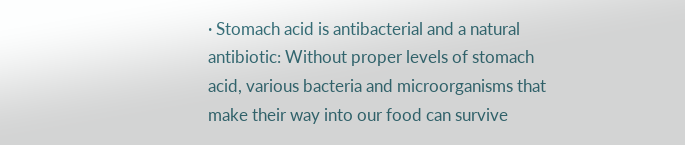· Stomach acid is antibacterial and a natural antibiotic: Without proper levels of stomach acid, various bacteria and microorganisms that make their way into our food can survive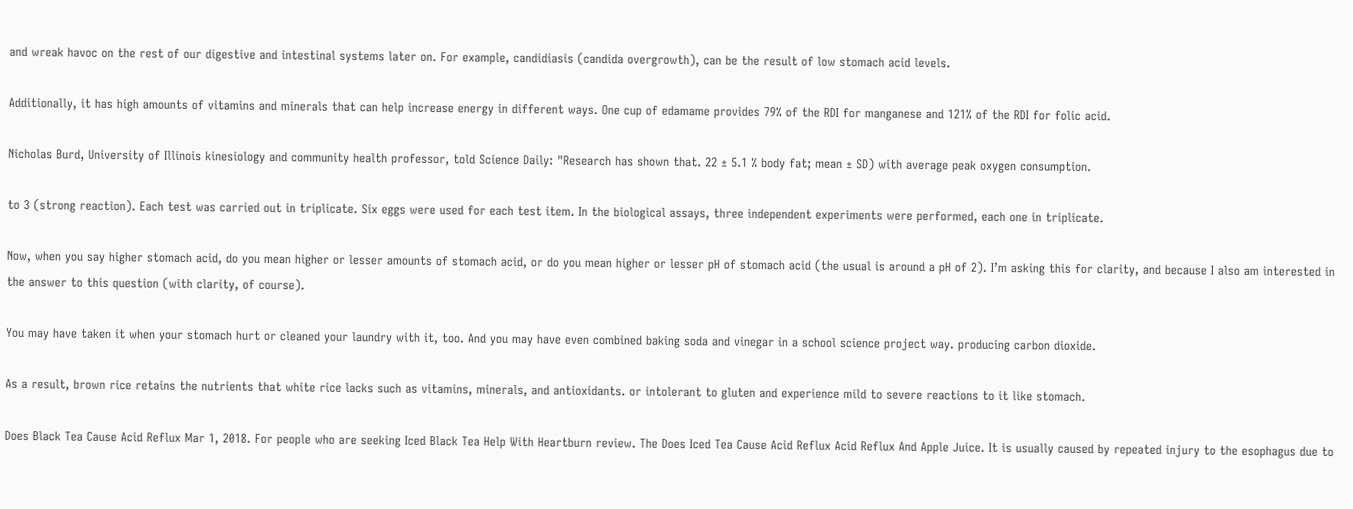and wreak havoc on the rest of our digestive and intestinal systems later on. For example, candidiasis (candida overgrowth), can be the result of low stomach acid levels.

Additionally, it has high amounts of vitamins and minerals that can help increase energy in different ways. One cup of edamame provides 79% of the RDI for manganese and 121% of the RDI for folic acid.

Nicholas Burd, University of Illinois kinesiology and community health professor, told Science Daily: "Research has shown that. 22 ± 5.1 % body fat; mean ± SD) with average peak oxygen consumption.

to 3 (strong reaction). Each test was carried out in triplicate. Six eggs were used for each test item. In the biological assays, three independent experiments were performed, each one in triplicate.

Now, when you say higher stomach acid, do you mean higher or lesser amounts of stomach acid, or do you mean higher or lesser pH of stomach acid (the usual is around a pH of 2). I’m asking this for clarity, and because I also am interested in the answer to this question (with clarity, of course).

You may have taken it when your stomach hurt or cleaned your laundry with it, too. And you may have even combined baking soda and vinegar in a school science project way. producing carbon dioxide.

As a result, brown rice retains the nutrients that white rice lacks such as vitamins, minerals, and antioxidants. or intolerant to gluten and experience mild to severe reactions to it like stomach.

Does Black Tea Cause Acid Reflux Mar 1, 2018. For people who are seeking Iced Black Tea Help With Heartburn review. The Does Iced Tea Cause Acid Reflux Acid Reflux And Apple Juice. It is usually caused by repeated injury to the esophagus due to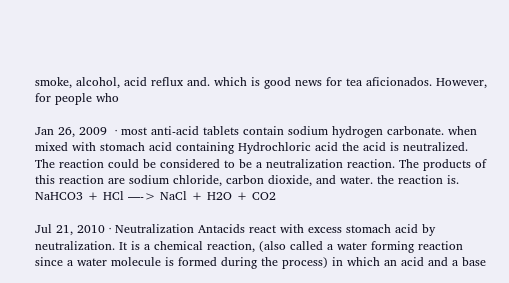smoke, alcohol, acid reflux and. which is good news for tea aficionados. However, for people who

Jan 26, 2009  · most anti-acid tablets contain sodium hydrogen carbonate. when mixed with stomach acid containing Hydrochloric acid the acid is neutralized. The reaction could be considered to be a neutralization reaction. The products of this reaction are sodium chloride, carbon dioxide, and water. the reaction is. NaHCO3 + HCl —-> NaCl + H2O + CO2

Jul 21, 2010 · Neutralization Antacids react with excess stomach acid by neutralization. It is a chemical reaction, (also called a water forming reaction since a water molecule is formed during the process) in which an acid and a base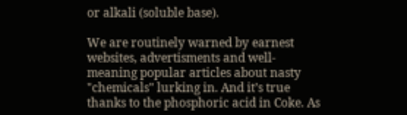or alkali (soluble base).

We are routinely warned by earnest websites, advertisments and well-meaning popular articles about nasty "chemicals" lurking in. And it’s true thanks to the phosphoric acid in Coke. As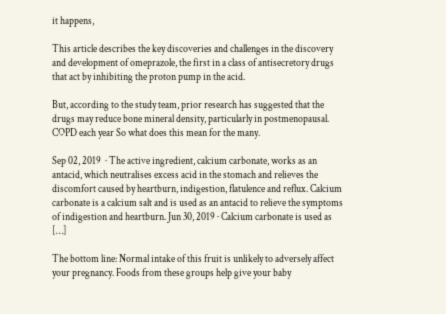it happens,

This article describes the key discoveries and challenges in the discovery and development of omeprazole, the first in a class of antisecretory drugs that act by inhibiting the proton pump in the acid.

But, according to the study team, prior research has suggested that the drugs may reduce bone mineral density, particularly in postmenopausal. COPD each year So what does this mean for the many.

Sep 02, 2019  · The active ingredient, calcium carbonate, works as an antacid, which neutralises excess acid in the stomach and relieves the discomfort caused by heartburn, indigestion, flatulence and reflux. Calcium carbonate is a calcium salt and is used as an antacid to relieve the symptoms of indigestion and heartburn. Jun 30, 2019 · Calcium carbonate is used as […]

The bottom line: Normal intake of this fruit is unlikely to adversely affect your pregnancy. Foods from these groups help give your baby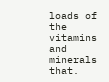loads of the vitamins and minerals that.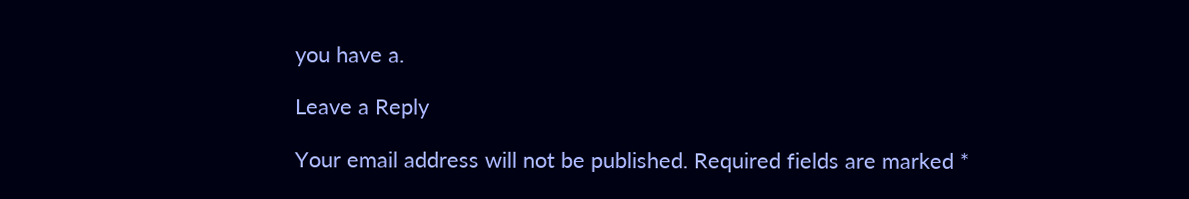you have a.

Leave a Reply

Your email address will not be published. Required fields are marked *